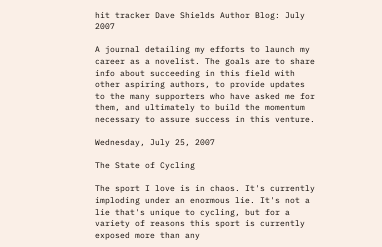hit tracker Dave Shields Author Blog: July 2007

A journal detailing my efforts to launch my career as a novelist. The goals are to share info about succeeding in this field with other aspiring authors, to provide updates to the many supporters who have asked me for them, and ultimately to build the momentum necessary to assure success in this venture.

Wednesday, July 25, 2007

The State of Cycling

The sport I love is in chaos. It's currently imploding under an enormous lie. It's not a lie that's unique to cycling, but for a variety of reasons this sport is currently exposed more than any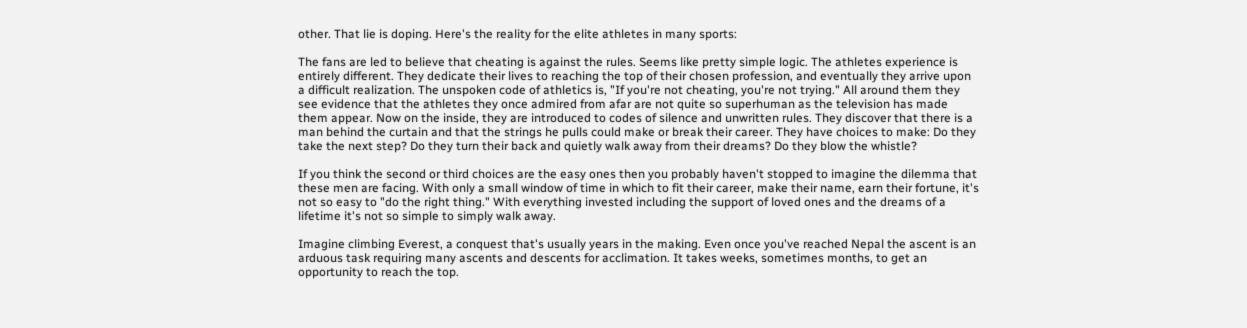other. That lie is doping. Here's the reality for the elite athletes in many sports:

The fans are led to believe that cheating is against the rules. Seems like pretty simple logic. The athletes experience is entirely different. They dedicate their lives to reaching the top of their chosen profession, and eventually they arrive upon a difficult realization. The unspoken code of athletics is, "If you're not cheating, you're not trying." All around them they see evidence that the athletes they once admired from afar are not quite so superhuman as the television has made them appear. Now on the inside, they are introduced to codes of silence and unwritten rules. They discover that there is a man behind the curtain and that the strings he pulls could make or break their career. They have choices to make: Do they take the next step? Do they turn their back and quietly walk away from their dreams? Do they blow the whistle?

If you think the second or third choices are the easy ones then you probably haven't stopped to imagine the dilemma that these men are facing. With only a small window of time in which to fit their career, make their name, earn their fortune, it's not so easy to "do the right thing." With everything invested including the support of loved ones and the dreams of a lifetime it's not so simple to simply walk away.

Imagine climbing Everest, a conquest that's usually years in the making. Even once you've reached Nepal the ascent is an arduous task requiring many ascents and descents for acclimation. It takes weeks, sometimes months, to get an opportunity to reach the top.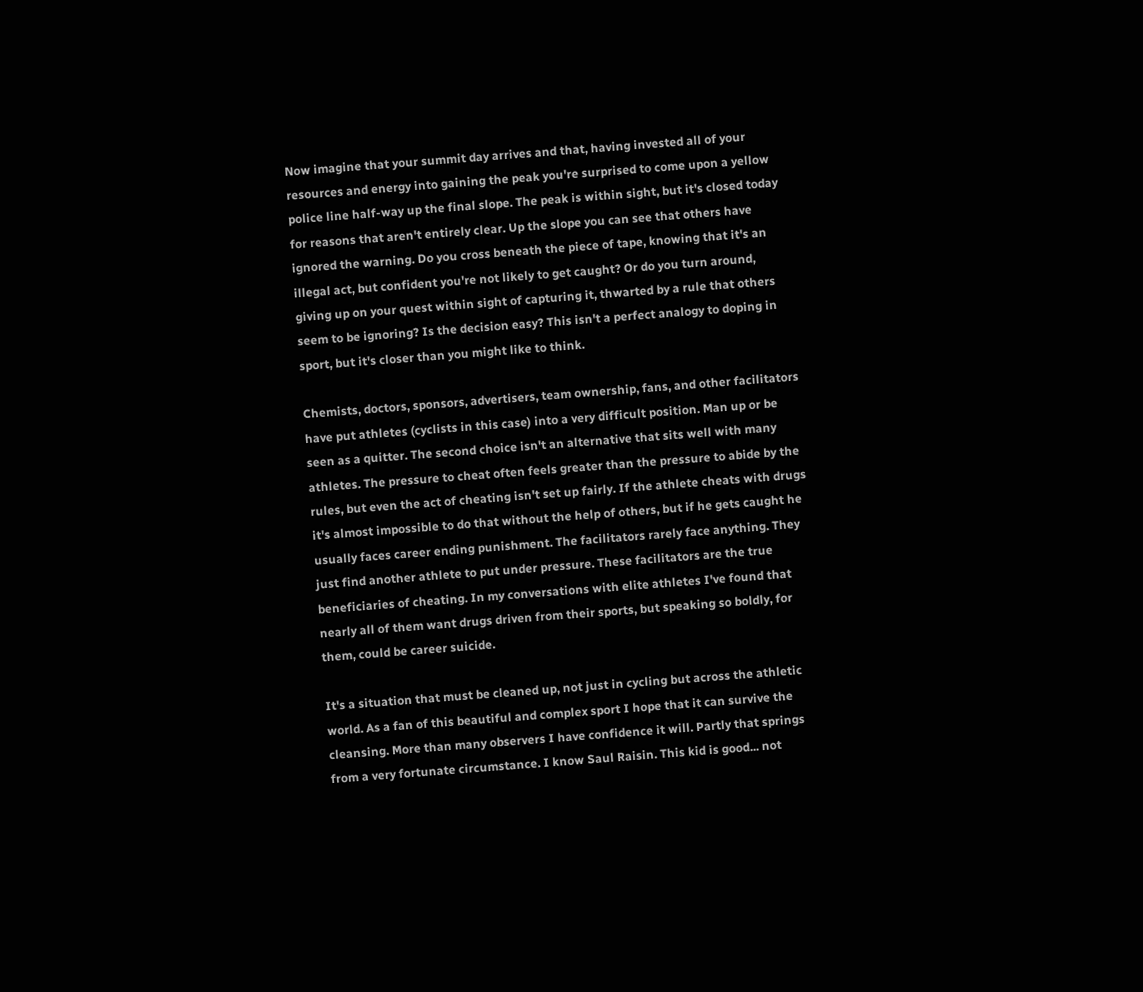Now imagine that your summit day arrives and that, having invested all of your resources and energy into gaining the peak you're surprised to come upon a yellow police line half-way up the final slope. The peak is within sight, but it's closed today for reasons that aren't entirely clear. Up the slope you can see that others have ignored the warning. Do you cross beneath the piece of tape, knowing that it's an illegal act, but confident you're not likely to get caught? Or do you turn around, giving up on your quest within sight of capturing it, thwarted by a rule that others seem to be ignoring? Is the decision easy? This isn't a perfect analogy to doping in sport, but it's closer than you might like to think.

Chemists, doctors, sponsors, advertisers, team ownership, fans, and other facilitators have put athletes (cyclists in this case) into a very difficult position. Man up or be seen as a quitter. The second choice isn't an alternative that sits well with many athletes. The pressure to cheat often feels greater than the pressure to abide by the rules, but even the act of cheating isn't set up fairly. If the athlete cheats with drugs it's almost impossible to do that without the help of others, but if he gets caught he usually faces career ending punishment. The facilitators rarely face anything. They just find another athlete to put under pressure. These facilitators are the true beneficiaries of cheating. In my conversations with elite athletes I've found that nearly all of them want drugs driven from their sports, but speaking so boldly, for them, could be career suicide.

It's a situation that must be cleaned up, not just in cycling but across the athletic world. As a fan of this beautiful and complex sport I hope that it can survive the cleansing. More than many observers I have confidence it will. Partly that springs from a very fortunate circumstance. I know Saul Raisin. This kid is good... not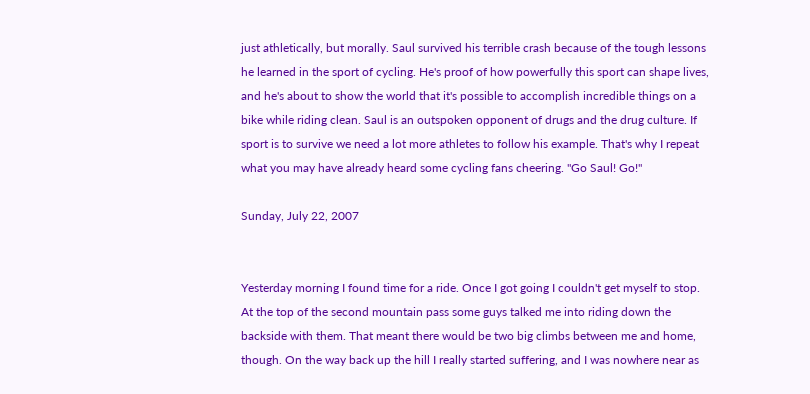just athletically, but morally. Saul survived his terrible crash because of the tough lessons he learned in the sport of cycling. He's proof of how powerfully this sport can shape lives, and he's about to show the world that it's possible to accomplish incredible things on a bike while riding clean. Saul is an outspoken opponent of drugs and the drug culture. If sport is to survive we need a lot more athletes to follow his example. That's why I repeat what you may have already heard some cycling fans cheering. "Go Saul! Go!"

Sunday, July 22, 2007


Yesterday morning I found time for a ride. Once I got going I couldn't get myself to stop. At the top of the second mountain pass some guys talked me into riding down the backside with them. That meant there would be two big climbs between me and home, though. On the way back up the hill I really started suffering, and I was nowhere near as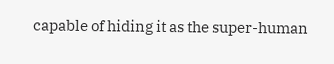capable of hiding it as the super-human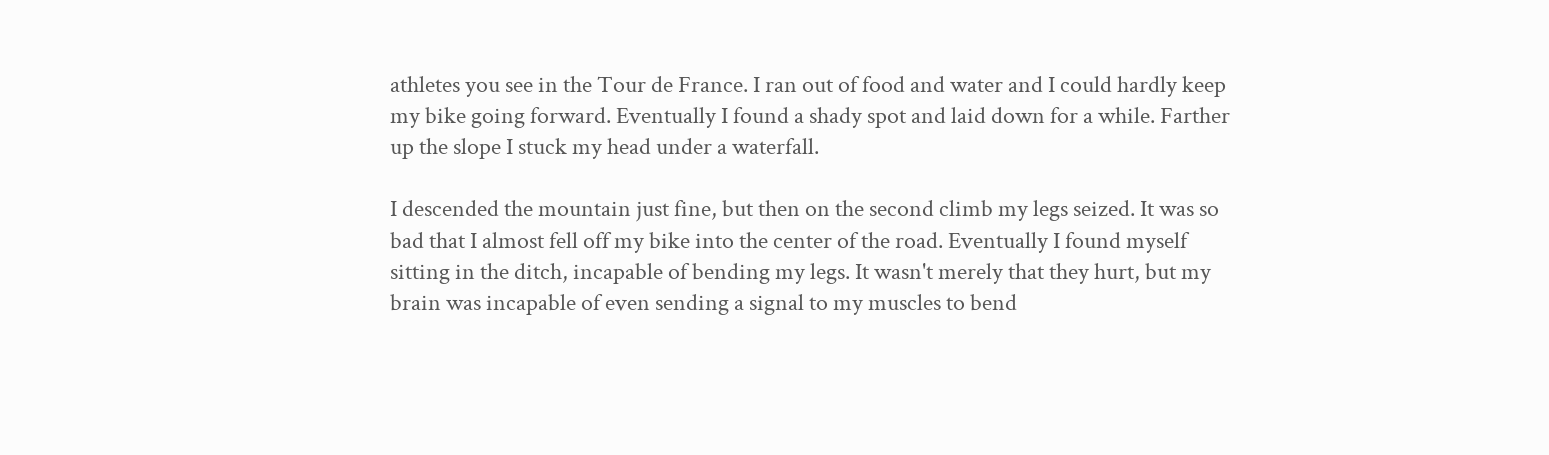athletes you see in the Tour de France. I ran out of food and water and I could hardly keep my bike going forward. Eventually I found a shady spot and laid down for a while. Farther up the slope I stuck my head under a waterfall.

I descended the mountain just fine, but then on the second climb my legs seized. It was so bad that I almost fell off my bike into the center of the road. Eventually I found myself sitting in the ditch, incapable of bending my legs. It wasn't merely that they hurt, but my brain was incapable of even sending a signal to my muscles to bend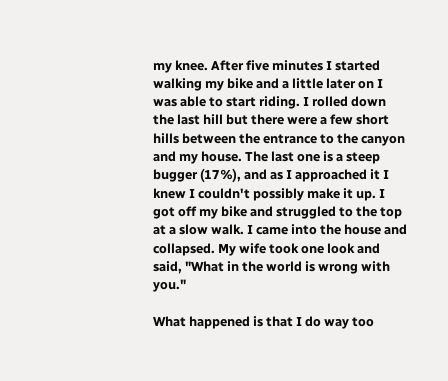my knee. After five minutes I started walking my bike and a little later on I was able to start riding. I rolled down the last hill but there were a few short hills between the entrance to the canyon and my house. The last one is a steep bugger (17%), and as I approached it I knew I couldn't possibly make it up. I got off my bike and struggled to the top at a slow walk. I came into the house and collapsed. My wife took one look and said, "What in the world is wrong with you."

What happened is that I do way too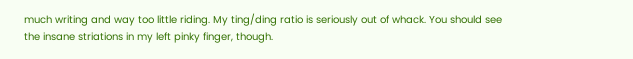much writing and way too little riding. My ting/ding ratio is seriously out of whack. You should see the insane striations in my left pinky finger, though.